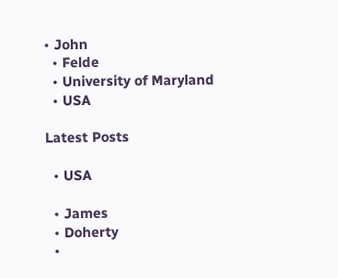• John
  • Felde
  • University of Maryland
  • USA

Latest Posts

  • USA

  • James
  • Doherty
  •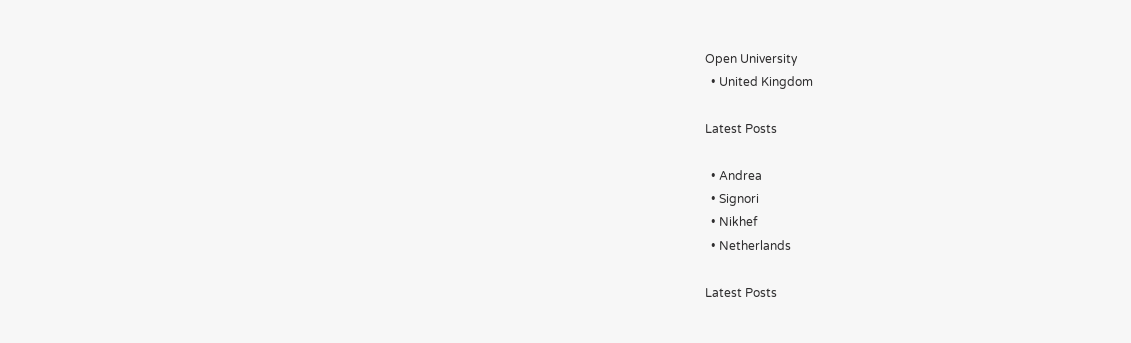Open University
  • United Kingdom

Latest Posts

  • Andrea
  • Signori
  • Nikhef
  • Netherlands

Latest Posts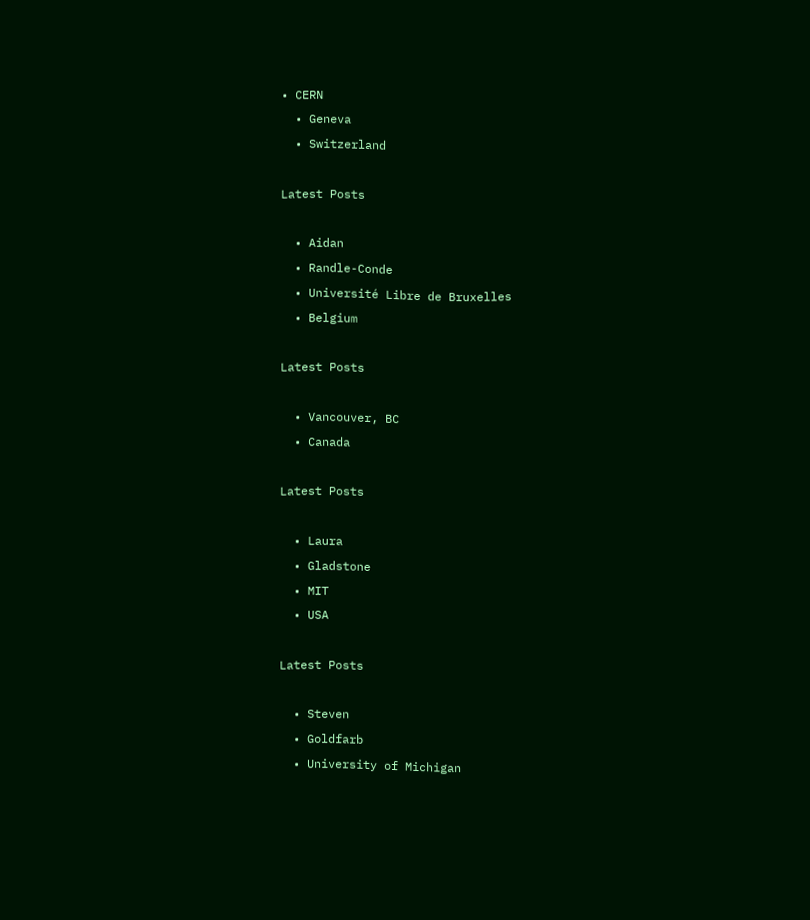• CERN
  • Geneva
  • Switzerland

Latest Posts

  • Aidan
  • Randle-Conde
  • Université Libre de Bruxelles
  • Belgium

Latest Posts

  • Vancouver, BC
  • Canada

Latest Posts

  • Laura
  • Gladstone
  • MIT
  • USA

Latest Posts

  • Steven
  • Goldfarb
  • University of Michigan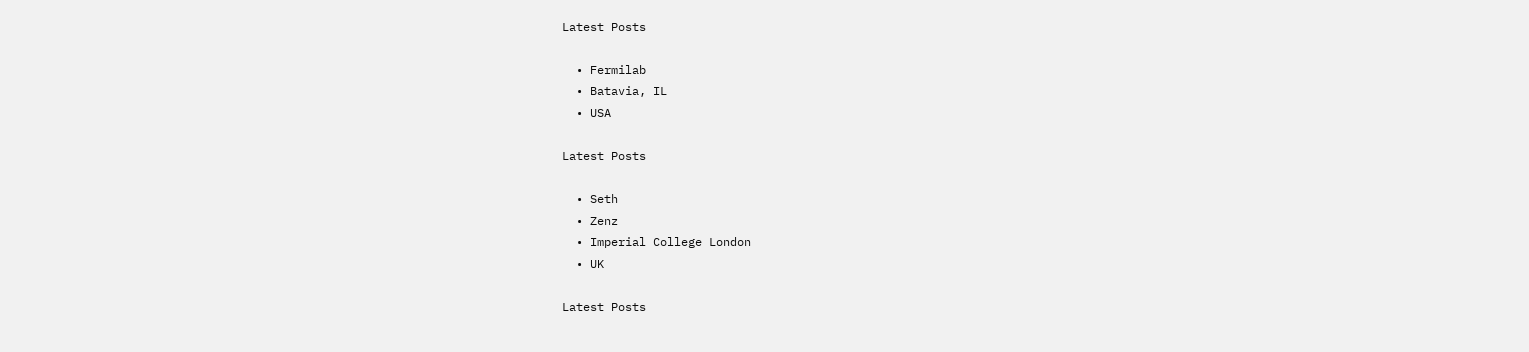Latest Posts

  • Fermilab
  • Batavia, IL
  • USA

Latest Posts

  • Seth
  • Zenz
  • Imperial College London
  • UK

Latest Posts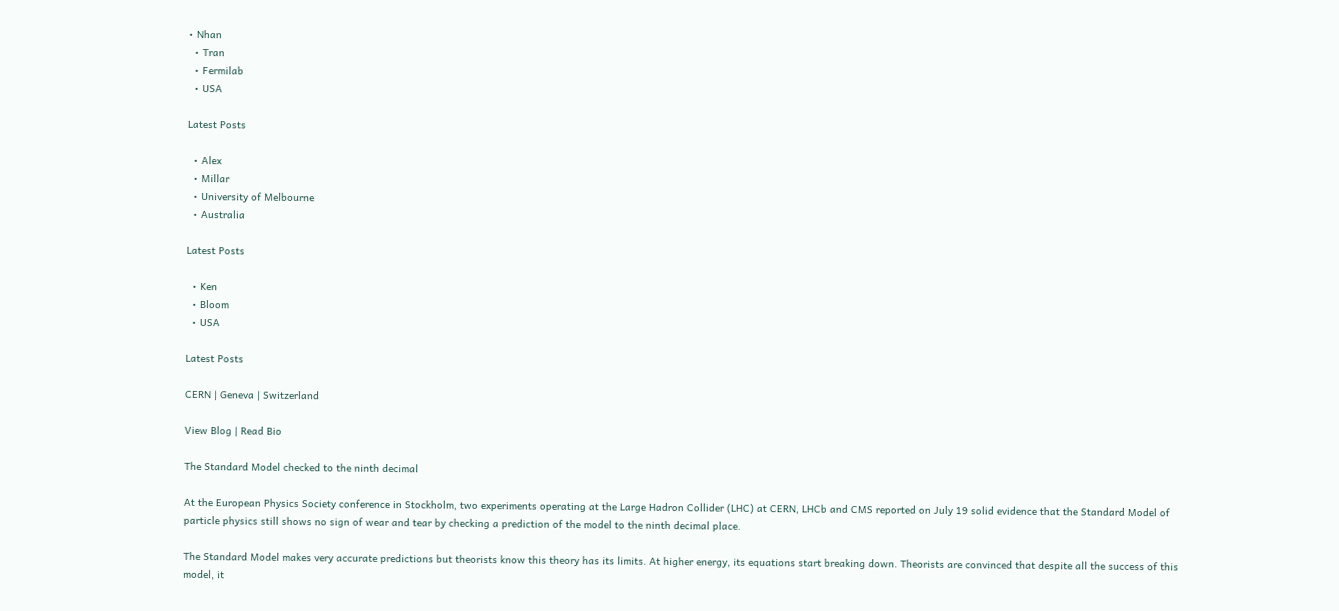• Nhan
  • Tran
  • Fermilab
  • USA

Latest Posts

  • Alex
  • Millar
  • University of Melbourne
  • Australia

Latest Posts

  • Ken
  • Bloom
  • USA

Latest Posts

CERN | Geneva | Switzerland

View Blog | Read Bio

The Standard Model checked to the ninth decimal

At the European Physics Society conference in Stockholm, two experiments operating at the Large Hadron Collider (LHC) at CERN, LHCb and CMS reported on July 19 solid evidence that the Standard Model of particle physics still shows no sign of wear and tear by checking a prediction of the model to the ninth decimal place.

The Standard Model makes very accurate predictions but theorists know this theory has its limits. At higher energy, its equations start breaking down. Theorists are convinced that despite all the success of this model, it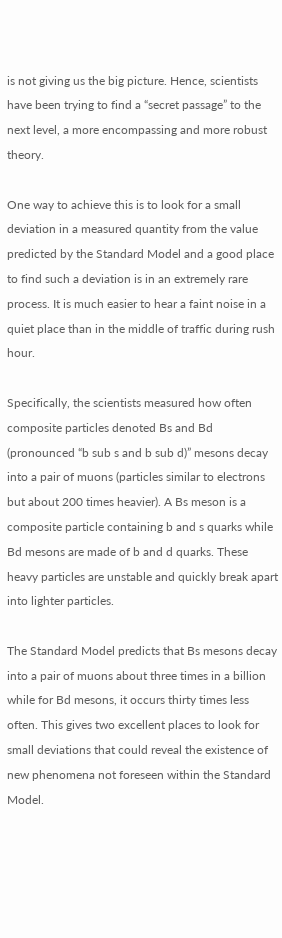is not giving us the big picture. Hence, scientists have been trying to find a “secret passage” to the next level, a more encompassing and more robust theory.

One way to achieve this is to look for a small deviation in a measured quantity from the value predicted by the Standard Model and a good place to find such a deviation is in an extremely rare process. It is much easier to hear a faint noise in a quiet place than in the middle of traffic during rush hour.

Specifically, the scientists measured how often composite particles denoted Bs and Bd (pronounced “b sub s and b sub d)” mesons decay into a pair of muons (particles similar to electrons but about 200 times heavier). A Bs meson is a composite particle containing b and s quarks while Bd mesons are made of b and d quarks. These heavy particles are unstable and quickly break apart into lighter particles.

The Standard Model predicts that Bs mesons decay into a pair of muons about three times in a billion while for Bd mesons, it occurs thirty times less often. This gives two excellent places to look for small deviations that could reveal the existence of new phenomena not foreseen within the Standard Model.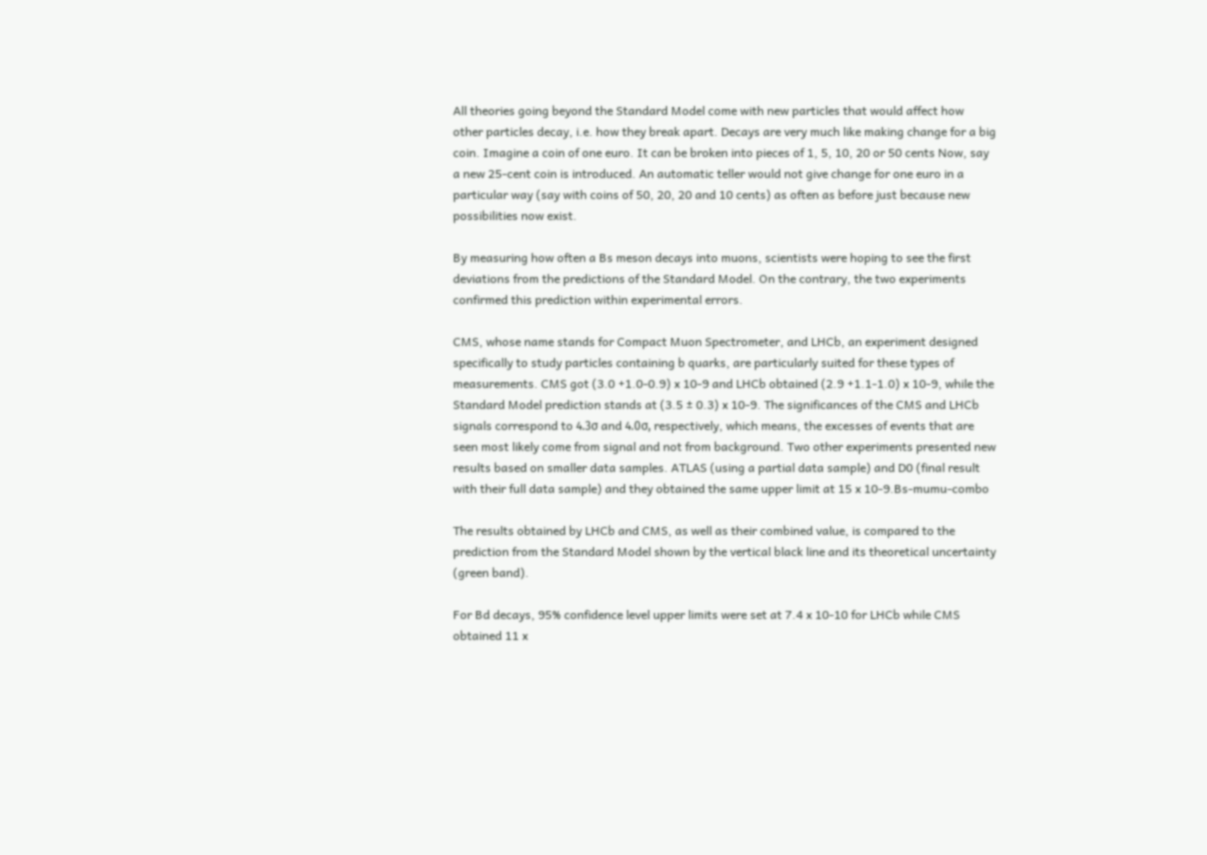All theories going beyond the Standard Model come with new particles that would affect how other particles decay, i.e. how they break apart. Decays are very much like making change for a big coin. Imagine a coin of one euro. It can be broken into pieces of 1, 5, 10, 20 or 50 cents Now, say a new 25-cent coin is introduced. An automatic teller would not give change for one euro in a particular way (say with coins of 50, 20, 20 and 10 cents) as often as before just because new possibilities now exist.

By measuring how often a Bs meson decays into muons, scientists were hoping to see the first deviations from the predictions of the Standard Model. On the contrary, the two experiments confirmed this prediction within experimental errors.

CMS, whose name stands for Compact Muon Spectrometer, and LHCb, an experiment designed specifically to study particles containing b quarks, are particularly suited for these types of measurements. CMS got (3.0 +1.0-0.9) x 10-9 and LHCb obtained (2.9 +1.1-1.0) x 10-9, while the Standard Model prediction stands at (3.5 ± 0.3) x 10-9. The significances of the CMS and LHCb signals correspond to 4.3σ and 4.0σ, respectively, which means, the excesses of events that are seen most likely come from signal and not from background. Two other experiments presented new results based on smaller data samples. ATLAS (using a partial data sample) and D0 (final result with their full data sample) and they obtained the same upper limit at 15 x 10-9.Bs-mumu-combo

The results obtained by LHCb and CMS, as well as their combined value, is compared to the prediction from the Standard Model shown by the vertical black line and its theoretical uncertainty (green band).

For Bd decays, 95% confidence level upper limits were set at 7.4 x 10-10 for LHCb while CMS obtained 11 x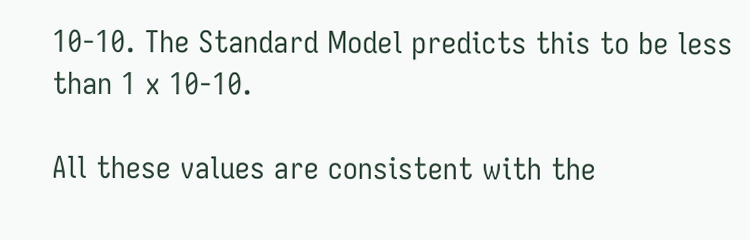10-10. The Standard Model predicts this to be less than 1 x 10-10.

All these values are consistent with the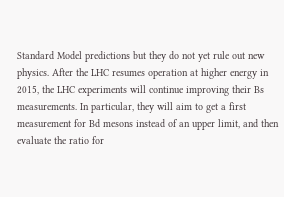Standard Model predictions but they do not yet rule out new physics. After the LHC resumes operation at higher energy in 2015, the LHC experiments will continue improving their Bs measurements. In particular, they will aim to get a first measurement for Bd mesons instead of an upper limit, and then evaluate the ratio for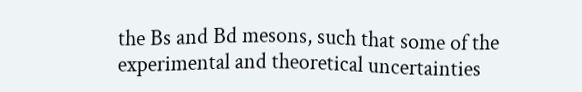the Bs and Bd mesons, such that some of the experimental and theoretical uncertainties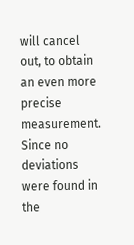will cancel out, to obtain an even more precise measurement. Since no deviations were found in the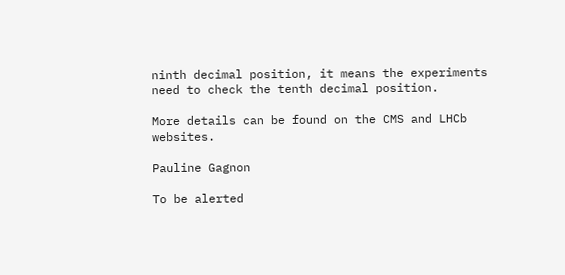ninth decimal position, it means the experiments need to check the tenth decimal position.

More details can be found on the CMS and LHCb websites.

Pauline Gagnon

To be alerted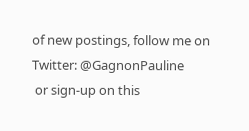of new postings, follow me on Twitter: @GagnonPauline
 or sign-up on this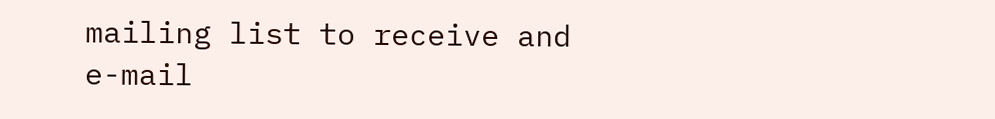mailing list to receive and e-mail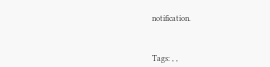notification.



Tags: , ,